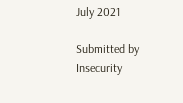July 2021

Submitted by Insecurity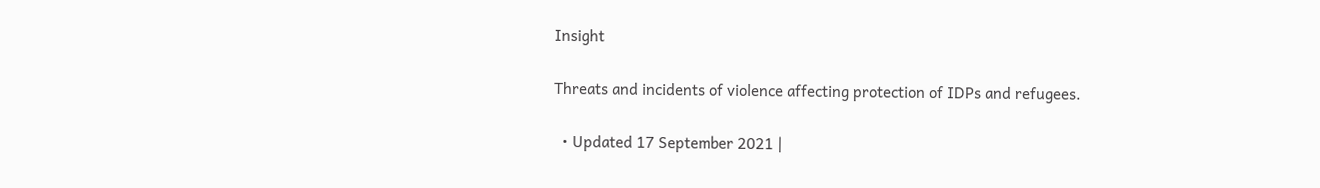Insight

Threats and incidents of violence affecting protection of IDPs and refugees.

  • Updated 17 September 2021 |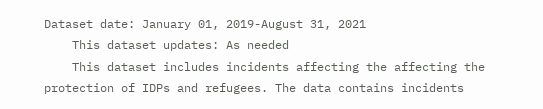Dataset date: January 01, 2019-August 31, 2021
    This dataset updates: As needed
    This dataset includes incidents affecting the affecting the protection of IDPs and refugees. The data contains incidents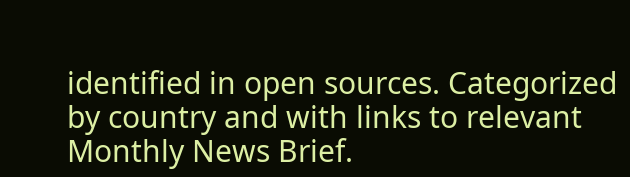identified in open sources. Categorized by country and with links to relevant Monthly News Brief.